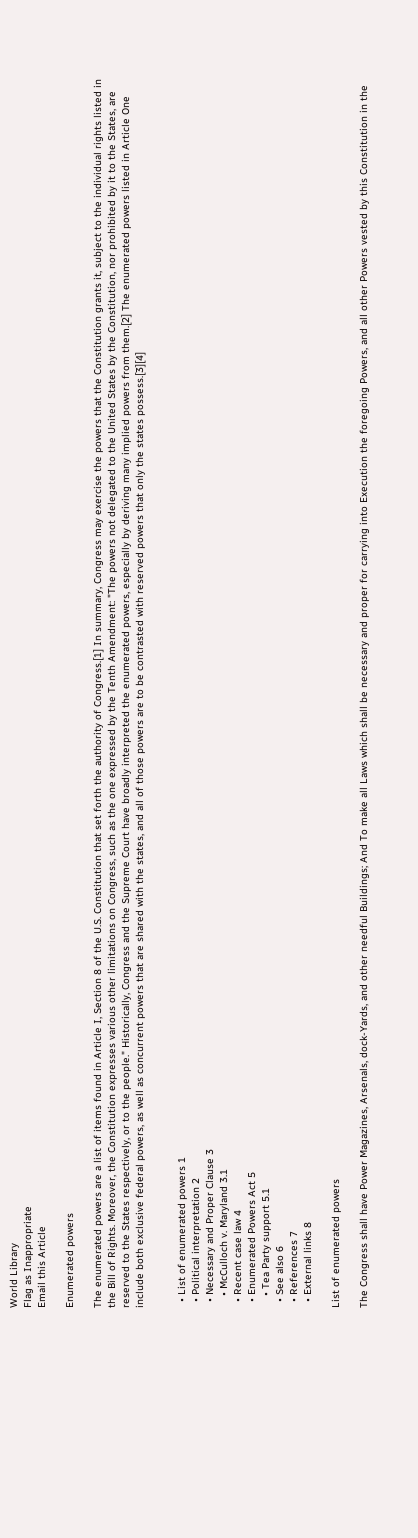World Library
Flag as Inappropriate
Email this Article

Enumerated powers

The enumerated powers are a list of items found in Article I, Section 8 of the U.S. Constitution that set forth the authority of Congress.[1] In summary, Congress may exercise the powers that the Constitution grants it, subject to the individual rights listed in the Bill of Rights. Moreover, the Constitution expresses various other limitations on Congress, such as the one expressed by the Tenth Amendment: "The powers not delegated to the United States by the Constitution, nor prohibited by it to the States, are reserved to the States respectively, or to the people." Historically, Congress and the Supreme Court have broadly interpreted the enumerated powers, especially by deriving many implied powers from them.[2] The enumerated powers listed in Article One include both exclusive federal powers, as well as concurrent powers that are shared with the states, and all of those powers are to be contrasted with reserved powers that only the states possess.[3][4]


  • List of enumerated powers 1
  • Political interpretation 2
  • Necessary and Proper Clause 3
    • McCulloch v. Maryland 3.1
  • Recent case law 4
  • Enumerated Powers Act 5
    • Tea Party support 5.1
  • See also 6
  • References 7
  • External links 8

List of enumerated powers

The Congress shall have Power Magazines, Arsenals, dock-Yards, and other needful Buildings; And To make all Laws which shall be necessary and proper for carrying into Execution the foregoing Powers, and all other Powers vested by this Constitution in the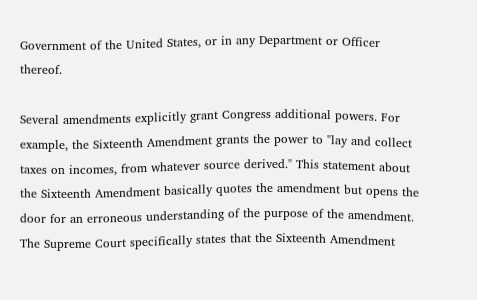Government of the United States, or in any Department or Officer thereof.

Several amendments explicitly grant Congress additional powers. For example, the Sixteenth Amendment grants the power to "lay and collect taxes on incomes, from whatever source derived." This statement about the Sixteenth Amendment basically quotes the amendment but opens the door for an erroneous understanding of the purpose of the amendment. The Supreme Court specifically states that the Sixteenth Amendment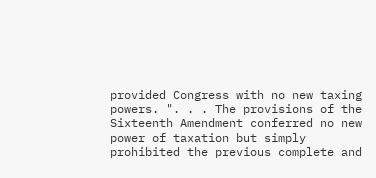provided Congress with no new taxing powers. ". . . The provisions of the Sixteenth Amendment conferred no new power of taxation but simply prohibited the previous complete and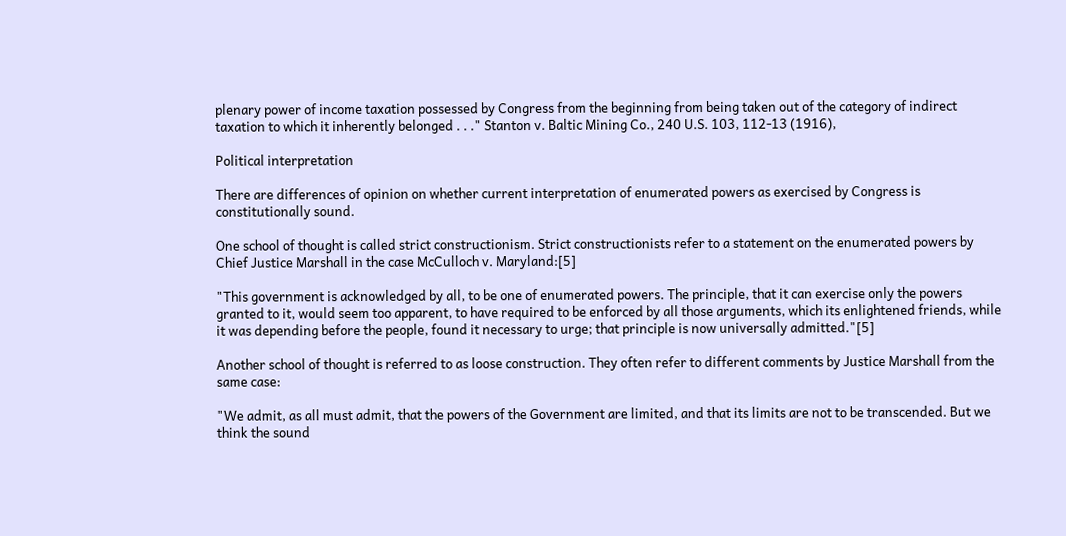plenary power of income taxation possessed by Congress from the beginning from being taken out of the category of indirect taxation to which it inherently belonged . . ." Stanton v. Baltic Mining Co., 240 U.S. 103, 112-13 (1916),

Political interpretation

There are differences of opinion on whether current interpretation of enumerated powers as exercised by Congress is constitutionally sound.

One school of thought is called strict constructionism. Strict constructionists refer to a statement on the enumerated powers by Chief Justice Marshall in the case McCulloch v. Maryland:[5]

"This government is acknowledged by all, to be one of enumerated powers. The principle, that it can exercise only the powers granted to it, would seem too apparent, to have required to be enforced by all those arguments, which its enlightened friends, while it was depending before the people, found it necessary to urge; that principle is now universally admitted."[5]

Another school of thought is referred to as loose construction. They often refer to different comments by Justice Marshall from the same case:

"We admit, as all must admit, that the powers of the Government are limited, and that its limits are not to be transcended. But we think the sound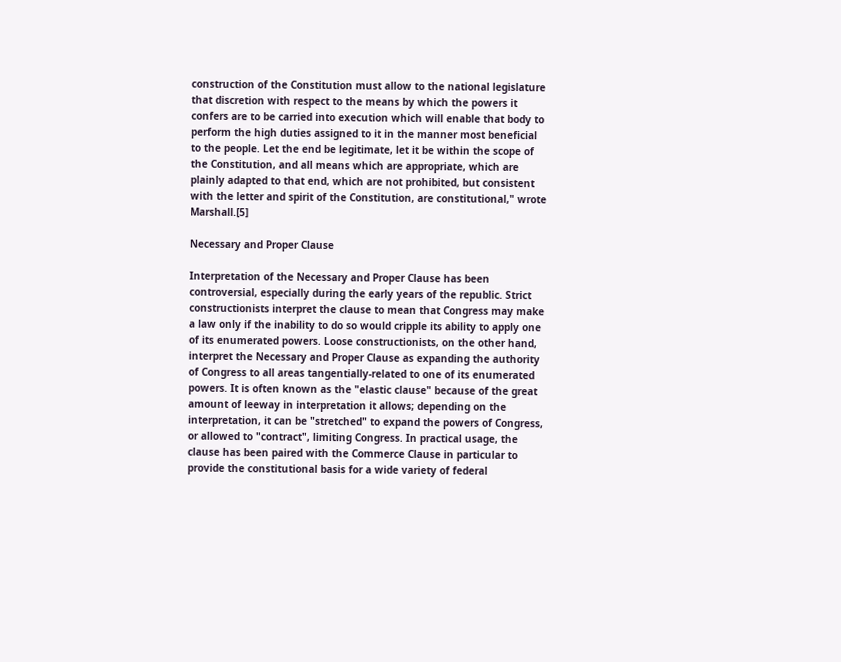construction of the Constitution must allow to the national legislature that discretion with respect to the means by which the powers it confers are to be carried into execution which will enable that body to perform the high duties assigned to it in the manner most beneficial to the people. Let the end be legitimate, let it be within the scope of the Constitution, and all means which are appropriate, which are plainly adapted to that end, which are not prohibited, but consistent with the letter and spirit of the Constitution, are constitutional," wrote Marshall.[5]

Necessary and Proper Clause

Interpretation of the Necessary and Proper Clause has been controversial, especially during the early years of the republic. Strict constructionists interpret the clause to mean that Congress may make a law only if the inability to do so would cripple its ability to apply one of its enumerated powers. Loose constructionists, on the other hand, interpret the Necessary and Proper Clause as expanding the authority of Congress to all areas tangentially-related to one of its enumerated powers. It is often known as the "elastic clause" because of the great amount of leeway in interpretation it allows; depending on the interpretation, it can be "stretched" to expand the powers of Congress, or allowed to "contract", limiting Congress. In practical usage, the clause has been paired with the Commerce Clause in particular to provide the constitutional basis for a wide variety of federal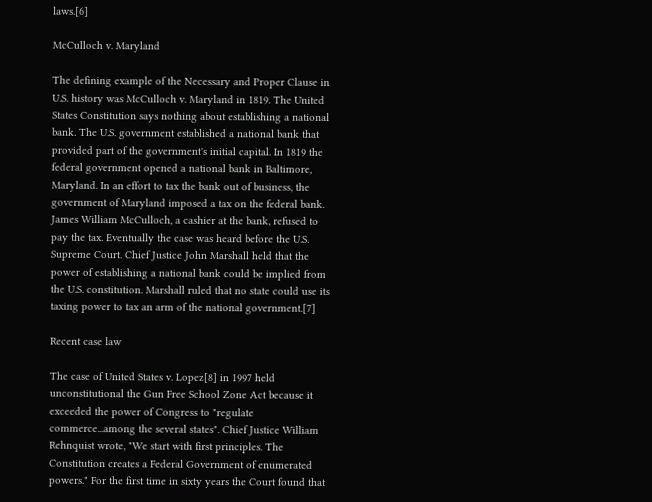laws.[6]

McCulloch v. Maryland

The defining example of the Necessary and Proper Clause in U.S. history was McCulloch v. Maryland in 1819. The United States Constitution says nothing about establishing a national bank. The U.S. government established a national bank that provided part of the government's initial capital. In 1819 the federal government opened a national bank in Baltimore, Maryland. In an effort to tax the bank out of business, the government of Maryland imposed a tax on the federal bank. James William McCulloch, a cashier at the bank, refused to pay the tax. Eventually the case was heard before the U.S. Supreme Court. Chief Justice John Marshall held that the power of establishing a national bank could be implied from the U.S. constitution. Marshall ruled that no state could use its taxing power to tax an arm of the national government.[7]

Recent case law

The case of United States v. Lopez[8] in 1997 held unconstitutional the Gun Free School Zone Act because it exceeded the power of Congress to "regulate commerce...among the several states". Chief Justice William Rehnquist wrote, "We start with first principles. The Constitution creates a Federal Government of enumerated powers." For the first time in sixty years the Court found that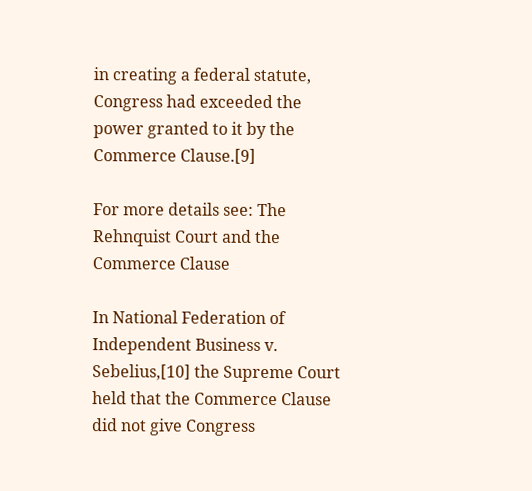in creating a federal statute, Congress had exceeded the power granted to it by the Commerce Clause.[9]

For more details see: The Rehnquist Court and the Commerce Clause

In National Federation of Independent Business v. Sebelius,[10] the Supreme Court held that the Commerce Clause did not give Congress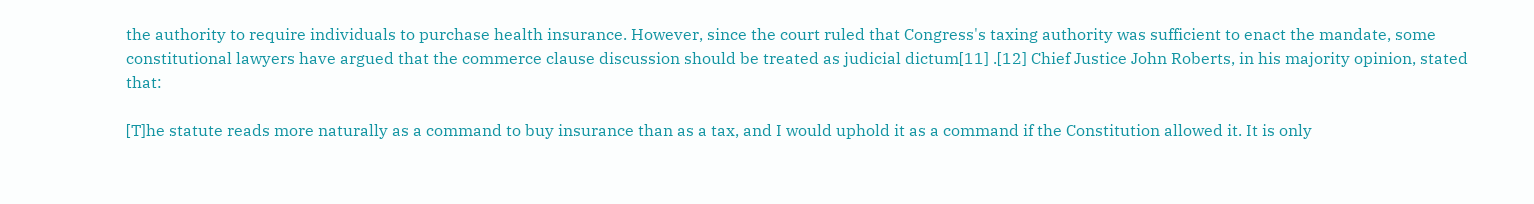the authority to require individuals to purchase health insurance. However, since the court ruled that Congress's taxing authority was sufficient to enact the mandate, some constitutional lawyers have argued that the commerce clause discussion should be treated as judicial dictum[11] .[12] Chief Justice John Roberts, in his majority opinion, stated that:

[T]he statute reads more naturally as a command to buy insurance than as a tax, and I would uphold it as a command if the Constitution allowed it. It is only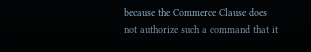because the Commerce Clause does not authorize such a command that it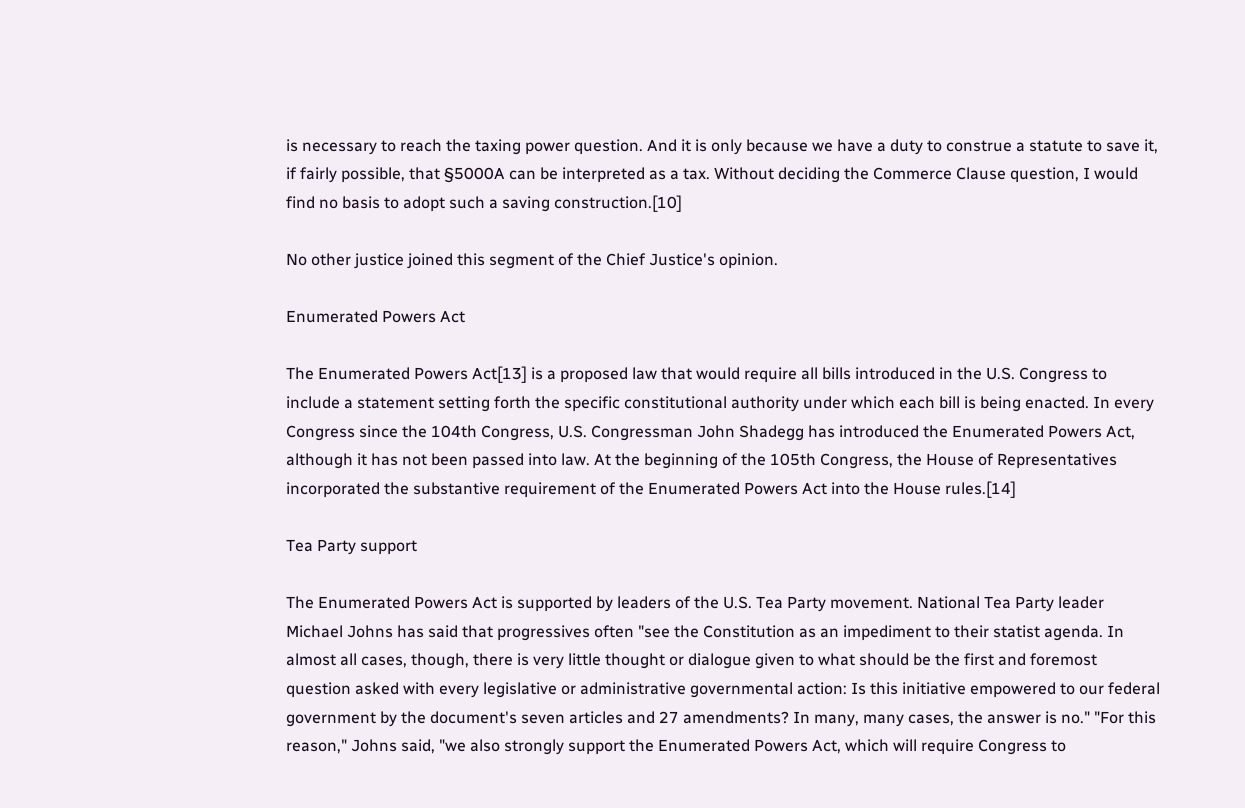is necessary to reach the taxing power question. And it is only because we have a duty to construe a statute to save it, if fairly possible, that §5000A can be interpreted as a tax. Without deciding the Commerce Clause question, I would find no basis to adopt such a saving construction.[10]

No other justice joined this segment of the Chief Justice's opinion.

Enumerated Powers Act

The Enumerated Powers Act[13] is a proposed law that would require all bills introduced in the U.S. Congress to include a statement setting forth the specific constitutional authority under which each bill is being enacted. In every Congress since the 104th Congress, U.S. Congressman John Shadegg has introduced the Enumerated Powers Act, although it has not been passed into law. At the beginning of the 105th Congress, the House of Representatives incorporated the substantive requirement of the Enumerated Powers Act into the House rules.[14]

Tea Party support

The Enumerated Powers Act is supported by leaders of the U.S. Tea Party movement. National Tea Party leader Michael Johns has said that progressives often "see the Constitution as an impediment to their statist agenda. In almost all cases, though, there is very little thought or dialogue given to what should be the first and foremost question asked with every legislative or administrative governmental action: Is this initiative empowered to our federal government by the document's seven articles and 27 amendments? In many, many cases, the answer is no." "For this reason," Johns said, "we also strongly support the Enumerated Powers Act, which will require Congress to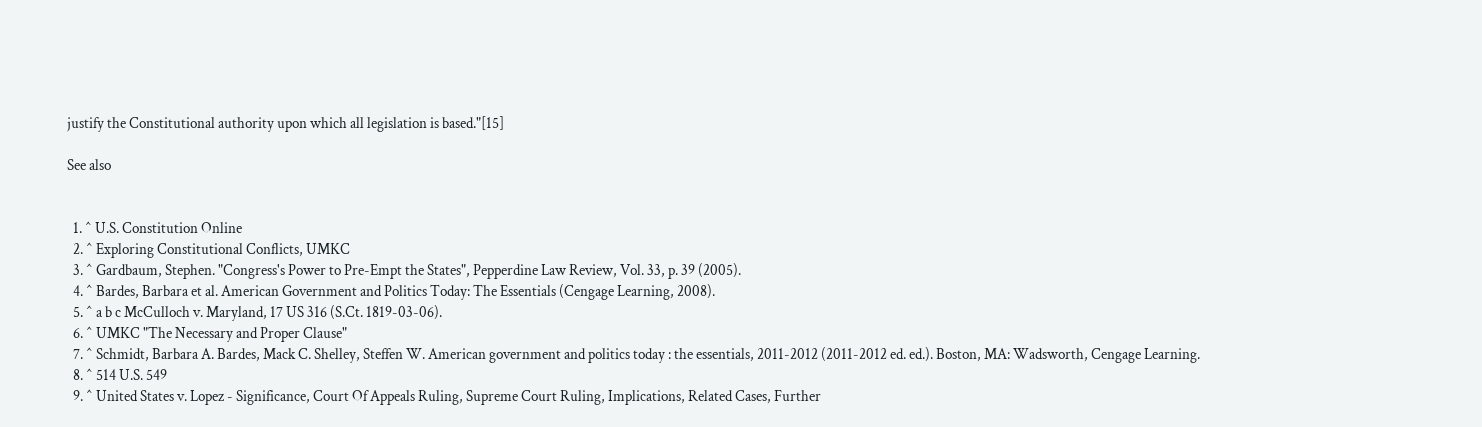justify the Constitutional authority upon which all legislation is based."[15]

See also


  1. ^ U.S. Constitution Online
  2. ^ Exploring Constitutional Conflicts, UMKC
  3. ^ Gardbaum, Stephen. "Congress's Power to Pre-Empt the States", Pepperdine Law Review, Vol. 33, p. 39 (2005).
  4. ^ Bardes, Barbara et al. American Government and Politics Today: The Essentials (Cengage Learning, 2008).
  5. ^ a b c McCulloch v. Maryland, 17 US 316 (S.Ct. 1819-03-06).
  6. ^ UMKC "The Necessary and Proper Clause"
  7. ^ Schmidt, Barbara A. Bardes, Mack C. Shelley, Steffen W. American government and politics today : the essentials, 2011-2012 (2011-2012 ed. ed.). Boston, MA: Wadsworth, Cengage Learning.
  8. ^ 514 U.S. 549
  9. ^ United States v. Lopez - Significance, Court Of Appeals Ruling, Supreme Court Ruling, Implications, Related Cases, Further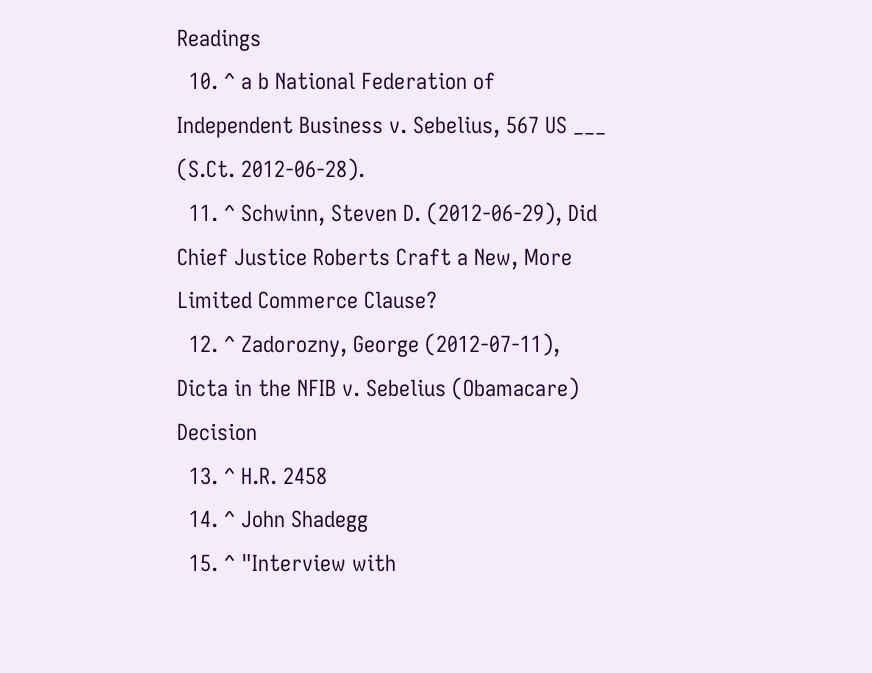Readings
  10. ^ a b National Federation of Independent Business v. Sebelius, 567 US ___ (S.Ct. 2012-06-28).
  11. ^ Schwinn, Steven D. (2012-06-29), Did Chief Justice Roberts Craft a New, More Limited Commerce Clause?
  12. ^ Zadorozny, George (2012-07-11), Dicta in the NFIB v. Sebelius (Obamacare) Decision
  13. ^ H.R. 2458
  14. ^ John Shadegg
  15. ^ "Interview with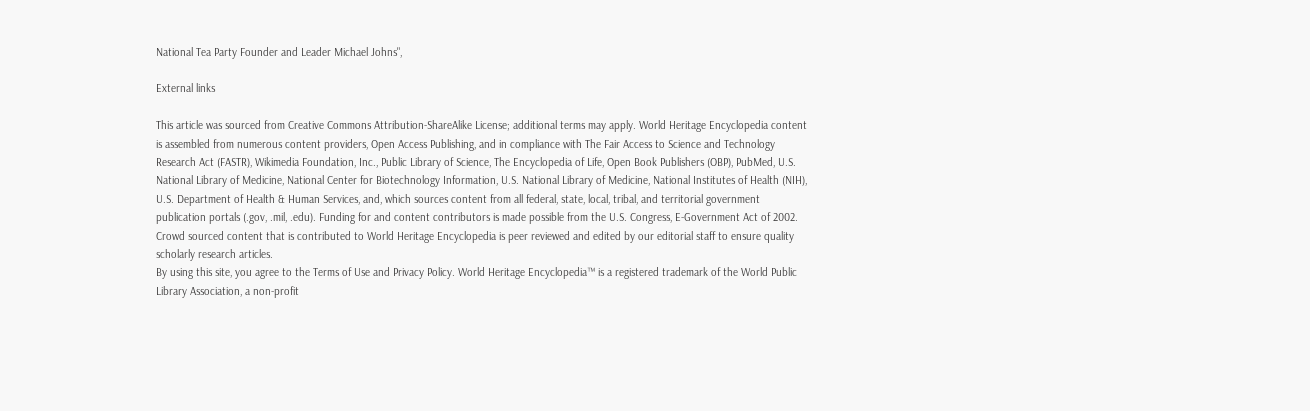National Tea Party Founder and Leader Michael Johns",

External links

This article was sourced from Creative Commons Attribution-ShareAlike License; additional terms may apply. World Heritage Encyclopedia content is assembled from numerous content providers, Open Access Publishing, and in compliance with The Fair Access to Science and Technology Research Act (FASTR), Wikimedia Foundation, Inc., Public Library of Science, The Encyclopedia of Life, Open Book Publishers (OBP), PubMed, U.S. National Library of Medicine, National Center for Biotechnology Information, U.S. National Library of Medicine, National Institutes of Health (NIH), U.S. Department of Health & Human Services, and, which sources content from all federal, state, local, tribal, and territorial government publication portals (.gov, .mil, .edu). Funding for and content contributors is made possible from the U.S. Congress, E-Government Act of 2002.
Crowd sourced content that is contributed to World Heritage Encyclopedia is peer reviewed and edited by our editorial staff to ensure quality scholarly research articles.
By using this site, you agree to the Terms of Use and Privacy Policy. World Heritage Encyclopedia™ is a registered trademark of the World Public Library Association, a non-profit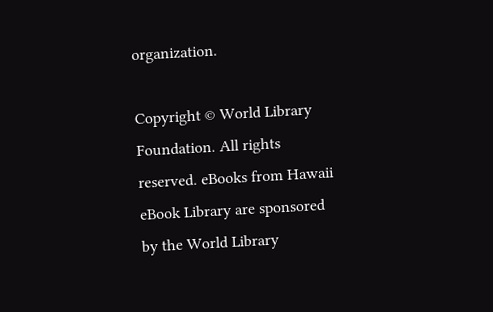organization.

Copyright © World Library Foundation. All rights reserved. eBooks from Hawaii eBook Library are sponsored by the World Library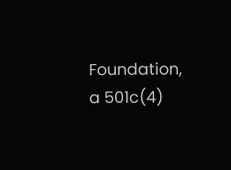Foundation,
a 501c(4)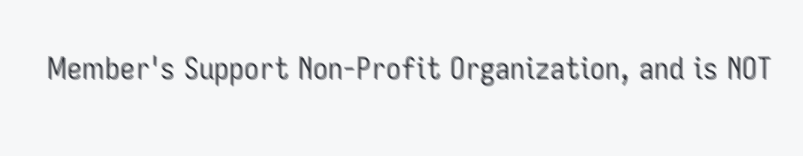Member's Support Non-Profit Organization, and is NOT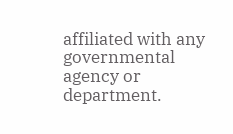affiliated with any governmental agency or department.